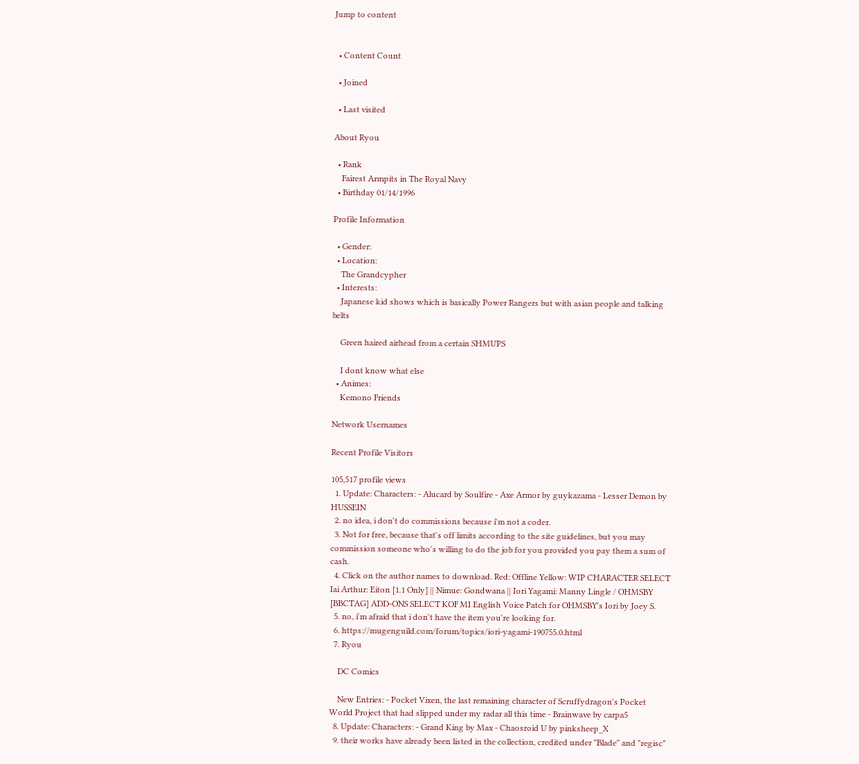Jump to content


  • Content Count

  • Joined

  • Last visited

About Ryou

  • Rank
    Fairest Armpits in The Royal Navy
  • Birthday 01/14/1996

Profile Information

  • Gender:
  • Location:
    The Grandcypher
  • Interests:
    Japanese kid shows which is basically Power Rangers but with asian people and talking belts

    Green haired airhead from a certain SHMUPS

    I dont know what else
  • Animes:
    Kemono Friends

Network Usernames

Recent Profile Visitors

105,517 profile views
  1. Update: Characters: - Alucard by Soulfire - Axe Armor by guykazama - Lesser Demon by HUSSEIN
  2. no idea, i don't do commissions because i'm not a coder.
  3. Not for free, because that's off limits according to the site guidelines, but you may commission someone who's willing to do the job for you provided you pay them a sum of cash.
  4. Click on the author names to download. Red: Offline Yellow: WIP CHARACTER SELECT Iai Arthur: Eiton [1.1 Only] || Nimue: Gondwana || Iori Yagami: Manny Lingle / OHMSBY [BBCTAG] ADD-ONS SELECT KOF MI English Voice Patch for OHMSBY's Iori by Joey S.
  5. no, i'm afraid that i don't have the item you're looking for.
  6. https://mugenguild.com/forum/topics/iori-yagami-190755.0.html
  7. Ryou

    DC Comics

    New Entries: - Pocket Vixen, the last remaining character of Scruffydragon's Pocket World Project that had slipped under my radar all this time - Brainwave by carpa5
  8. Update: Characters: - Grand King by Max - Chaosroid U by pinksheep_X
  9. their works have already been listed in the collection, credited under "Blade" and "regisc"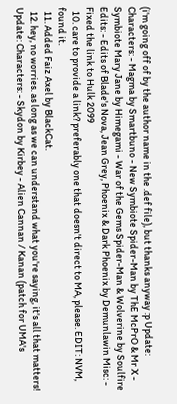(i'm going off of by the author name in the .def file), but thanks anyway :p Update: Characters: - Magma by Smartbuno - New Symbiote Spider-Man by ThE McPrO & Mr X - Symbiote Mary Jane by Himegami - War of the Gems Spider-Man & Wolverine by Soulfire Edits: - Edits of Blade's Nova, Jean Grey, Phoenix & Dark Phoenix by Demunlawin Misc: - Fixed the link to Hulk 2099
  10. care to provide a link? preferably one that doesn't direct to MA, please. EDIT: NVM, found it.
  11. Added Faiz Axel by BlackCat.
  12. hey, no worries. as long as we can understand what you're saying, it's all that matters! Update: Characters: - Skydon by Kirbey - Alien Cannan / Kanan (patch for UMA's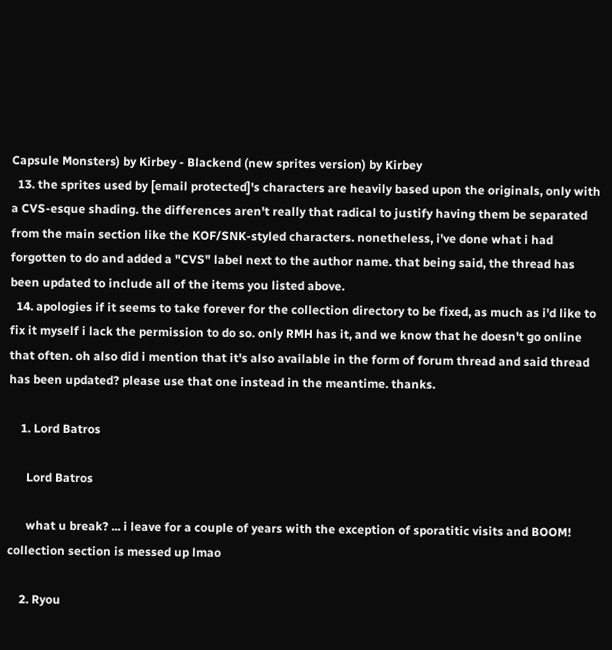Capsule Monsters) by Kirbey - Blackend (new sprites version) by Kirbey
  13. the sprites used by [email protected]'s characters are heavily based upon the originals, only with a CVS-esque shading. the differences aren't really that radical to justify having them be separated from the main section like the KOF/SNK-styled characters. nonetheless, i've done what i had forgotten to do and added a "CVS" label next to the author name. that being said, the thread has been updated to include all of the items you listed above.
  14. apologies if it seems to take forever for the collection directory to be fixed, as much as i'd like to fix it myself i lack the permission to do so. only RMH has it, and we know that he doesn't go online that often. oh also did i mention that it's also available in the form of forum thread and said thread has been updated? please use that one instead in the meantime. thanks.

    1. Lord Batros

      Lord Batros

      what u break? ... i leave for a couple of years with the exception of sporatitic visits and BOOM! collection section is messed up lmao

    2. Ryou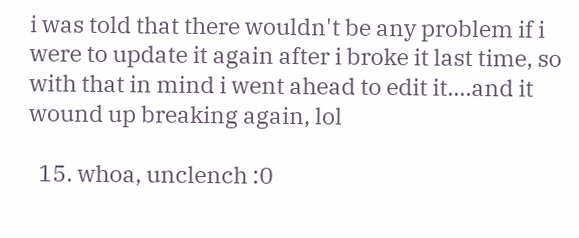i was told that there wouldn't be any problem if i were to update it again after i broke it last time, so with that in mind i went ahead to edit it....and it wound up breaking again, lol

  15. whoa, unclench :0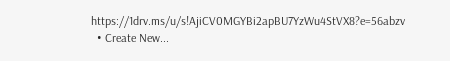https://1drv.ms/u/s!AjiCV0MGYBi2apBU7YzWu4StVX8?e=56abzv
  • Create New...